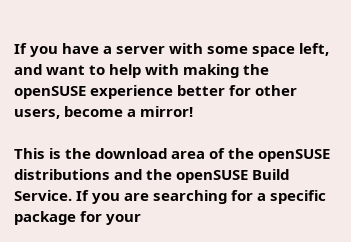If you have a server with some space left, and want to help with making the openSUSE experience better for other users, become a mirror!

This is the download area of the openSUSE distributions and the openSUSE Build Service. If you are searching for a specific package for your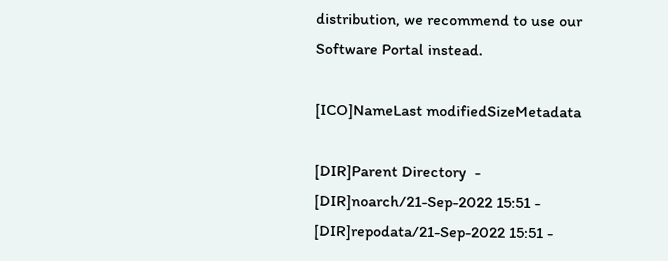distribution, we recommend to use our Software Portal instead.

[ICO]NameLast modifiedSizeMetadata

[DIR]Parent Directory  -
[DIR]noarch/21-Sep-2022 15:51 -
[DIR]repodata/21-Sep-2022 15:51 -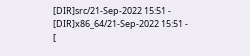[DIR]src/21-Sep-2022 15:51 -
[DIR]x86_64/21-Sep-2022 15:51 -
[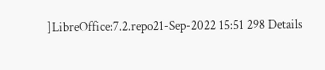]LibreOffice:7.2.repo21-Sep-2022 15:51 298 Details